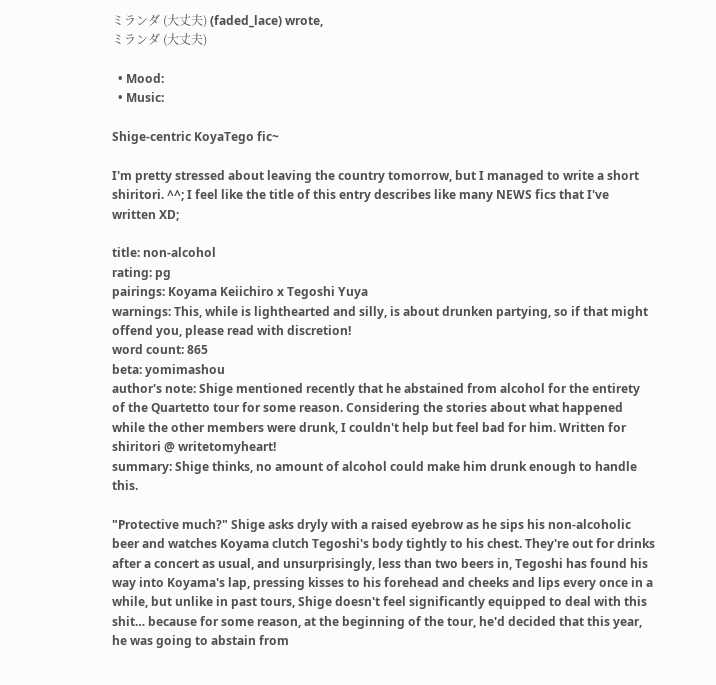ミランダ (大丈夫) (faded_lace) wrote,
ミランダ (大丈夫)

  • Mood:
  • Music:

Shige-centric KoyaTego fic~

I'm pretty stressed about leaving the country tomorrow, but I managed to write a short shiritori. ^^; I feel like the title of this entry describes like many NEWS fics that I've written XD;

title: non-alcohol
rating: pg
pairings: Koyama Keiichiro x Tegoshi Yuya
warnings: This, while is lighthearted and silly, is about drunken partying, so if that might offend you, please read with discretion!
word count: 865
beta: yomimashou
author's note: Shige mentioned recently that he abstained from alcohol for the entirety of the Quartetto tour for some reason. Considering the stories about what happened while the other members were drunk, I couldn't help but feel bad for him. Written for shiritori @ writetomyheart!
summary: Shige thinks, no amount of alcohol could make him drunk enough to handle this.

"Protective much?" Shige asks dryly with a raised eyebrow as he sips his non-alcoholic beer and watches Koyama clutch Tegoshi's body tightly to his chest. They're out for drinks after a concert as usual, and unsurprisingly, less than two beers in, Tegoshi has found his way into Koyama's lap, pressing kisses to his forehead and cheeks and lips every once in a while, but unlike in past tours, Shige doesn't feel significantly equipped to deal with this shit… because for some reason, at the beginning of the tour, he'd decided that this year, he was going to abstain from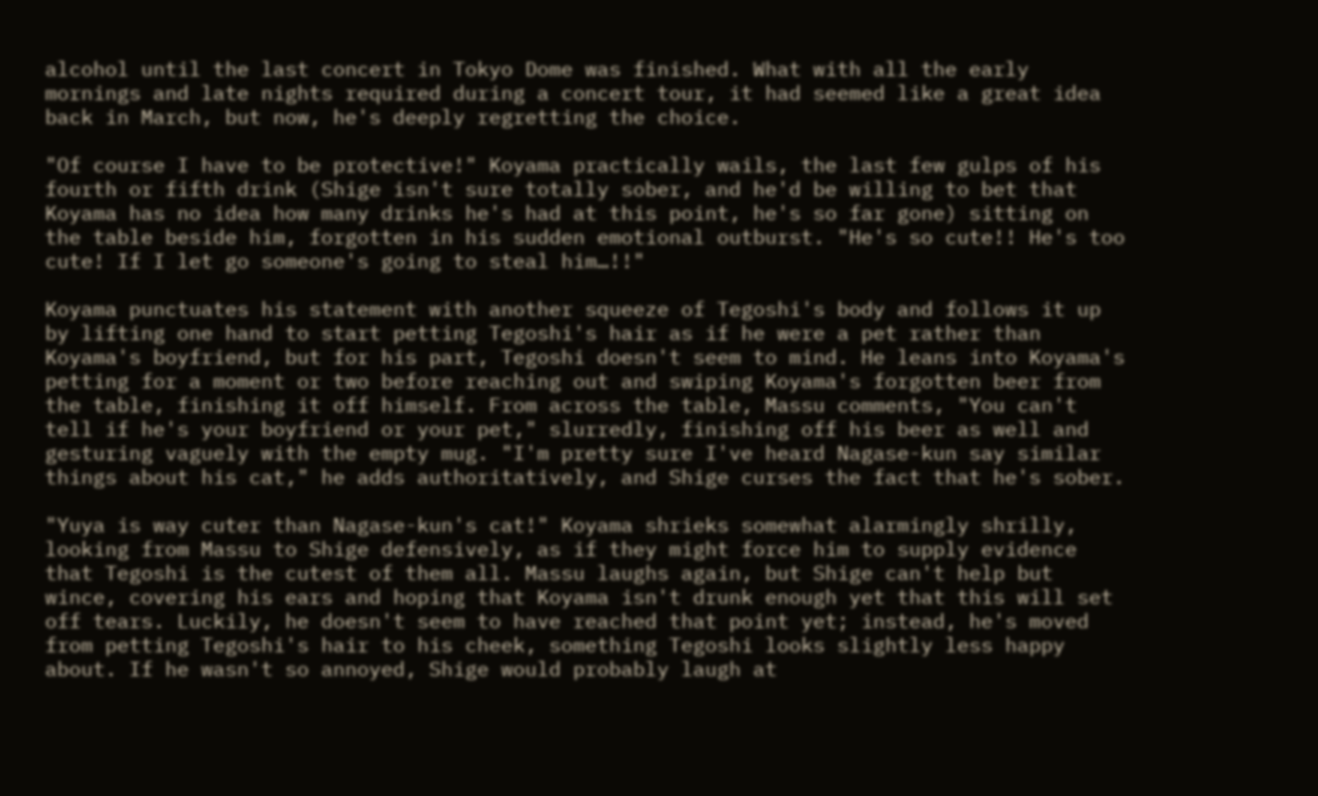alcohol until the last concert in Tokyo Dome was finished. What with all the early mornings and late nights required during a concert tour, it had seemed like a great idea back in March, but now, he's deeply regretting the choice.

"Of course I have to be protective!" Koyama practically wails, the last few gulps of his fourth or fifth drink (Shige isn't sure totally sober, and he'd be willing to bet that Koyama has no idea how many drinks he's had at this point, he's so far gone) sitting on the table beside him, forgotten in his sudden emotional outburst. "He's so cute!! He's too cute! If I let go someone's going to steal him…!!"

Koyama punctuates his statement with another squeeze of Tegoshi's body and follows it up by lifting one hand to start petting Tegoshi's hair as if he were a pet rather than Koyama's boyfriend, but for his part, Tegoshi doesn't seem to mind. He leans into Koyama's petting for a moment or two before reaching out and swiping Koyama's forgotten beer from the table, finishing it off himself. From across the table, Massu comments, "You can't tell if he's your boyfriend or your pet," slurredly, finishing off his beer as well and gesturing vaguely with the empty mug. "I'm pretty sure I've heard Nagase-kun say similar things about his cat," he adds authoritatively, and Shige curses the fact that he's sober.

"Yuya is way cuter than Nagase-kun's cat!" Koyama shrieks somewhat alarmingly shrilly, looking from Massu to Shige defensively, as if they might force him to supply evidence that Tegoshi is the cutest of them all. Massu laughs again, but Shige can't help but wince, covering his ears and hoping that Koyama isn't drunk enough yet that this will set off tears. Luckily, he doesn't seem to have reached that point yet; instead, he's moved from petting Tegoshi's hair to his cheek, something Tegoshi looks slightly less happy about. If he wasn't so annoyed, Shige would probably laugh at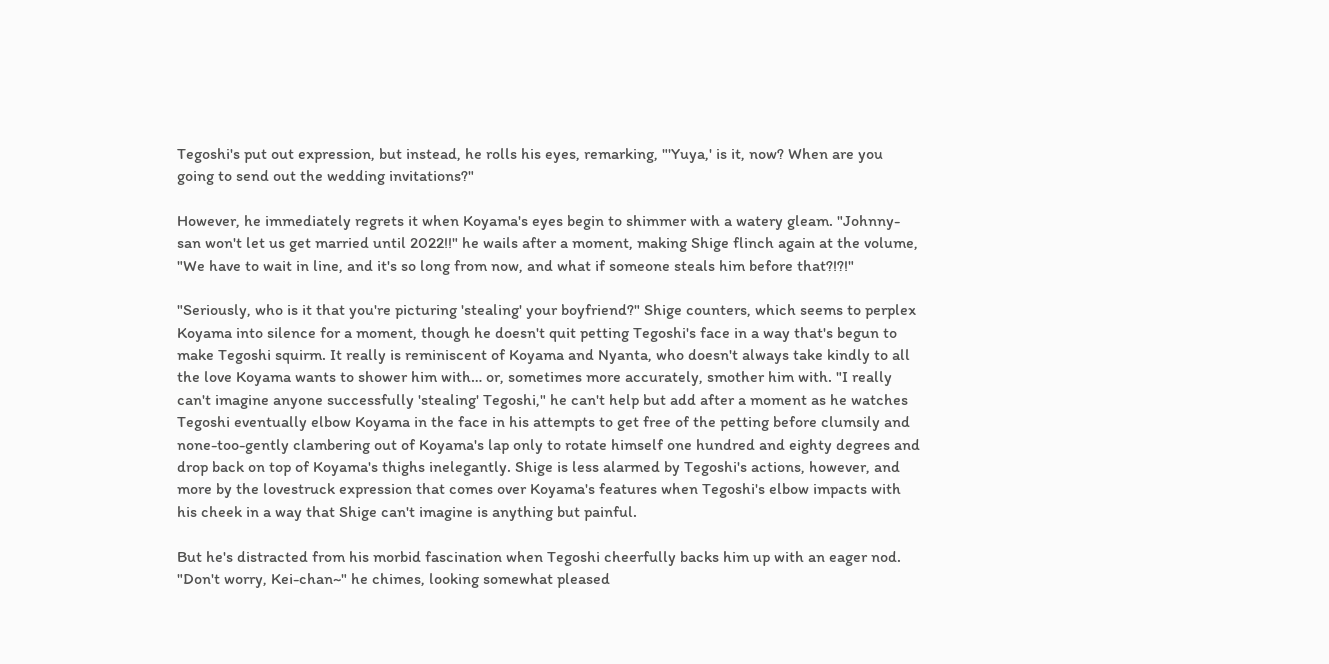Tegoshi's put out expression, but instead, he rolls his eyes, remarking, "'Yuya,' is it, now? When are you going to send out the wedding invitations?"

However, he immediately regrets it when Koyama's eyes begin to shimmer with a watery gleam. "Johnny-san won't let us get married until 2022!!" he wails after a moment, making Shige flinch again at the volume, "We have to wait in line, and it's so long from now, and what if someone steals him before that?!?!"

"Seriously, who is it that you're picturing 'stealing' your boyfriend?" Shige counters, which seems to perplex Koyama into silence for a moment, though he doesn't quit petting Tegoshi's face in a way that's begun to make Tegoshi squirm. It really is reminiscent of Koyama and Nyanta, who doesn't always take kindly to all the love Koyama wants to shower him with… or, sometimes more accurately, smother him with. "I really can't imagine anyone successfully 'stealing' Tegoshi," he can't help but add after a moment as he watches Tegoshi eventually elbow Koyama in the face in his attempts to get free of the petting before clumsily and none-too-gently clambering out of Koyama's lap only to rotate himself one hundred and eighty degrees and drop back on top of Koyama's thighs inelegantly. Shige is less alarmed by Tegoshi's actions, however, and more by the lovestruck expression that comes over Koyama's features when Tegoshi's elbow impacts with his cheek in a way that Shige can't imagine is anything but painful.

But he's distracted from his morbid fascination when Tegoshi cheerfully backs him up with an eager nod. "Don't worry, Kei-chan~" he chimes, looking somewhat pleased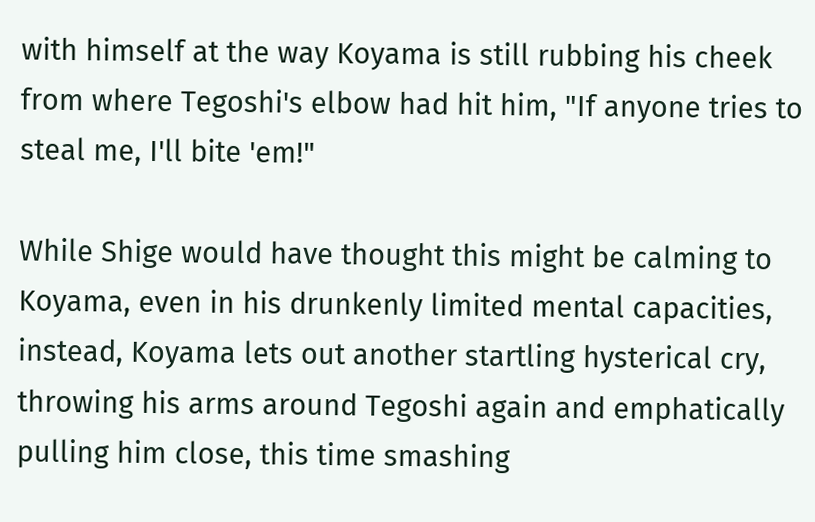with himself at the way Koyama is still rubbing his cheek from where Tegoshi's elbow had hit him, "If anyone tries to steal me, I'll bite 'em!"

While Shige would have thought this might be calming to Koyama, even in his drunkenly limited mental capacities, instead, Koyama lets out another startling hysterical cry, throwing his arms around Tegoshi again and emphatically pulling him close, this time smashing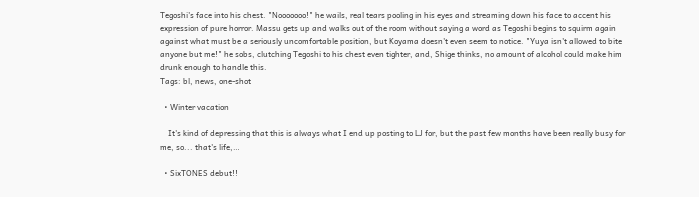Tegoshi's face into his chest. "Nooooooo!" he wails, real tears pooling in his eyes and streaming down his face to accent his expression of pure horror. Massu gets up and walks out of the room without saying a word as Tegoshi begins to squirm again against what must be a seriously uncomfortable position, but Koyama doesn't even seem to notice. "Yuya isn't allowed to bite anyone but me!" he sobs, clutching Tegoshi to his chest even tighter, and, Shige thinks, no amount of alcohol could make him drunk enough to handle this.
Tags: bl, news, one-shot

  • Winter vacation

    It's kind of depressing that this is always what I end up posting to LJ for, but the past few months have been really busy for me, so... that's life,…

  • SixTONES debut!!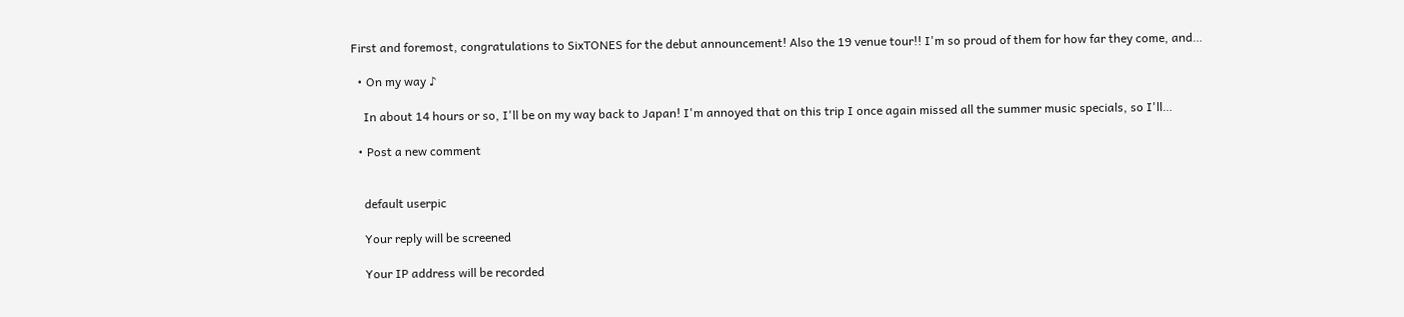First and foremost, congratulations to SixTONES for the debut announcement! Also the 19 venue tour!! I'm so proud of them for how far they come, and…

  • On my way ♪

    In about 14 hours or so, I'll be on my way back to Japan! I'm annoyed that on this trip I once again missed all the summer music specials, so I'll…

  • Post a new comment


    default userpic

    Your reply will be screened

    Your IP address will be recorded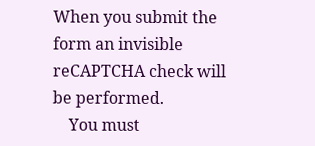When you submit the form an invisible reCAPTCHA check will be performed.
    You must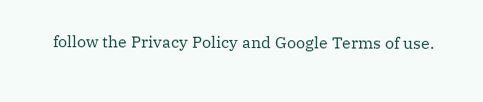follow the Privacy Policy and Google Terms of use.